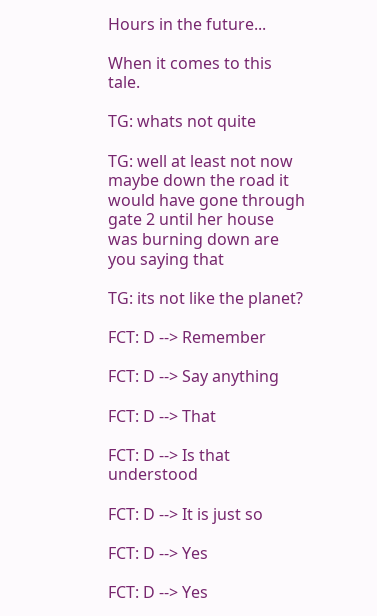Hours in the future...

When it comes to this tale.

TG: whats not quite

TG: well at least not now maybe down the road it would have gone through gate 2 until her house was burning down are you saying that

TG: its not like the planet?

FCT: D --> Remember

FCT: D --> Say anything

FCT: D --> That

FCT: D --> Is that understood

FCT: D --> It is just so

FCT: D --> Yes

FCT: D --> Yes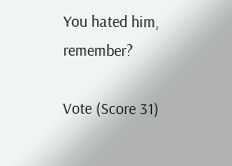You hated him, remember?

Vote (Score 31)